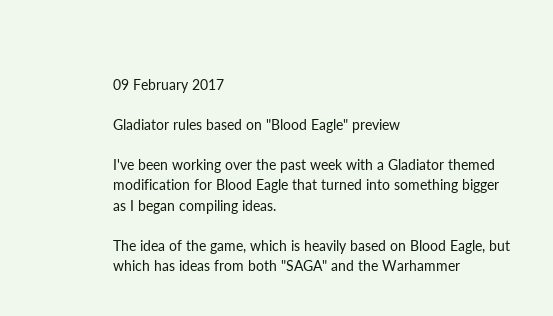09 February 2017

Gladiator rules based on "Blood Eagle" preview

I've been working over the past week with a Gladiator themed modification for Blood Eagle that turned into something bigger as I began compiling ideas.

The idea of the game, which is heavily based on Blood Eagle, but which has ideas from both "SAGA" and the Warhammer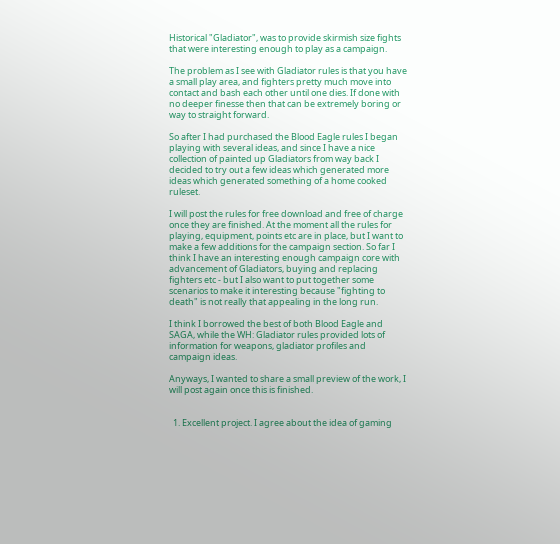Historical "Gladiator", was to provide skirmish size fights that were interesting enough to play as a campaign.

The problem as I see with Gladiator rules is that you have a small play area, and fighters pretty much move into contact and bash each other until one dies. If done with no deeper finesse then that can be extremely boring or way to straight forward.

So after I had purchased the Blood Eagle rules I began playing with several ideas, and since I have a nice collection of painted up Gladiators from way back I decided to try out a few ideas which generated more ideas which generated something of a home cooked ruleset.

I will post the rules for free download and free of charge once they are finished. At the moment all the rules for playing, equipment, points etc are in place, but I want to make a few additions for the campaign section. So far I think I have an interesting enough campaign core with advancement of Gladiators, buying and replacing fighters etc - but I also want to put together some scenarios to make it interesting because "fighting to death" is not really that appealing in the long run.

I think I borrowed the best of both Blood Eagle and SAGA, while the WH: Gladiator rules provided lots of information for weapons, gladiator profiles and campaign ideas.

Anyways, I wanted to share a small preview of the work, I will post again once this is finished.


  1. Excellent project. I agree about the idea of gaming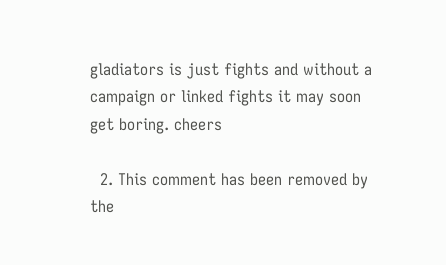gladiators is just fights and without a campaign or linked fights it may soon get boring. cheers

  2. This comment has been removed by the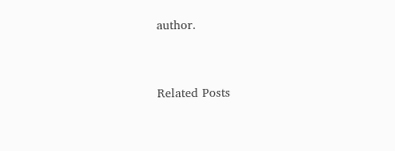author.


Related Posts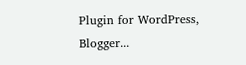Plugin for WordPress, Blogger...